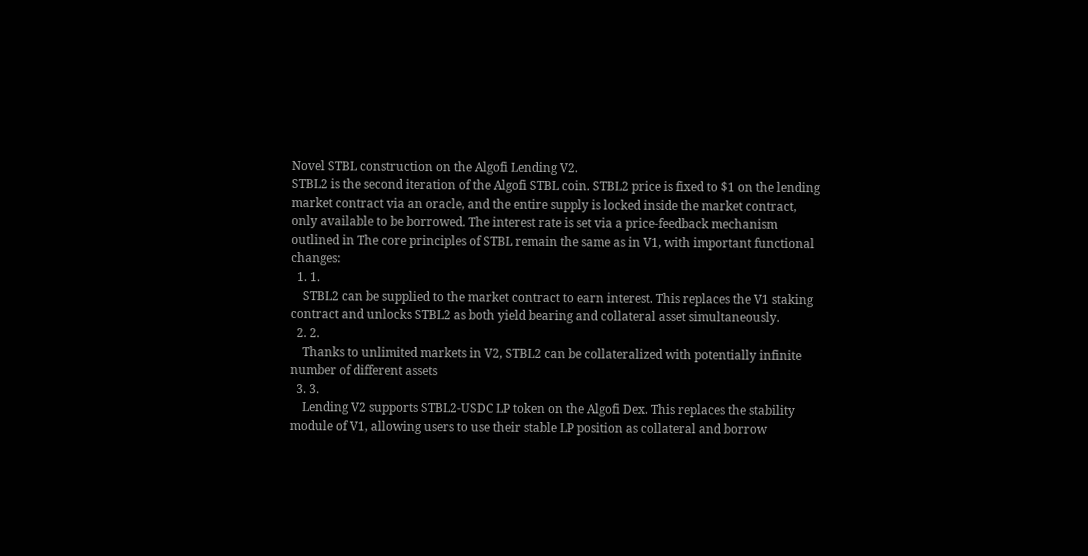Novel STBL construction on the Algofi Lending V2.
STBL2 is the second iteration of the Algofi STBL coin. STBL2 price is fixed to $1 on the lending market contract via an oracle, and the entire supply is locked inside the market contract, only available to be borrowed. The interest rate is set via a price-feedback mechanism outlined in The core principles of STBL remain the same as in V1, with important functional changes:
  1. 1.
    STBL2 can be supplied to the market contract to earn interest. This replaces the V1 staking contract and unlocks STBL2 as both yield bearing and collateral asset simultaneously.
  2. 2.
    Thanks to unlimited markets in V2, STBL2 can be collateralized with potentially infinite number of different assets
  3. 3.
    Lending V2 supports STBL2-USDC LP token on the Algofi Dex. This replaces the stability module of V1, allowing users to use their stable LP position as collateral and borrow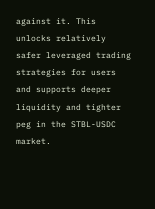against it. This unlocks relatively safer leveraged trading strategies for users and supports deeper liquidity and tighter peg in the STBL-USDC market.